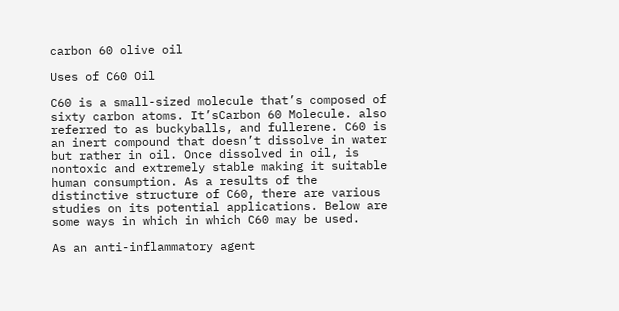carbon 60 olive oil

Uses of C60 Oil

C60 is a small-sized molecule that’s composed of sixty carbon atoms. It’sCarbon 60 Molecule. also referred to as buckyballs, and fullerene. C60 is an inert compound that doesn’t dissolve in water but rather in oil. Once dissolved in oil, is nontoxic and extremely stable making it suitable human consumption. As a results of the distinctive structure of C60, there are various studies on its potential applications. Below are some ways in which in which C60 may be used.

As an anti-inflammatory agent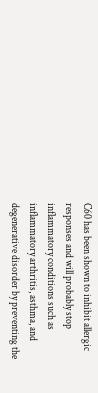C60 has been shown to inhibit allergic responses and will probably stop inflammatory conditions such as inflammatory arthritis, asthma, and degenerative disorder by preventing the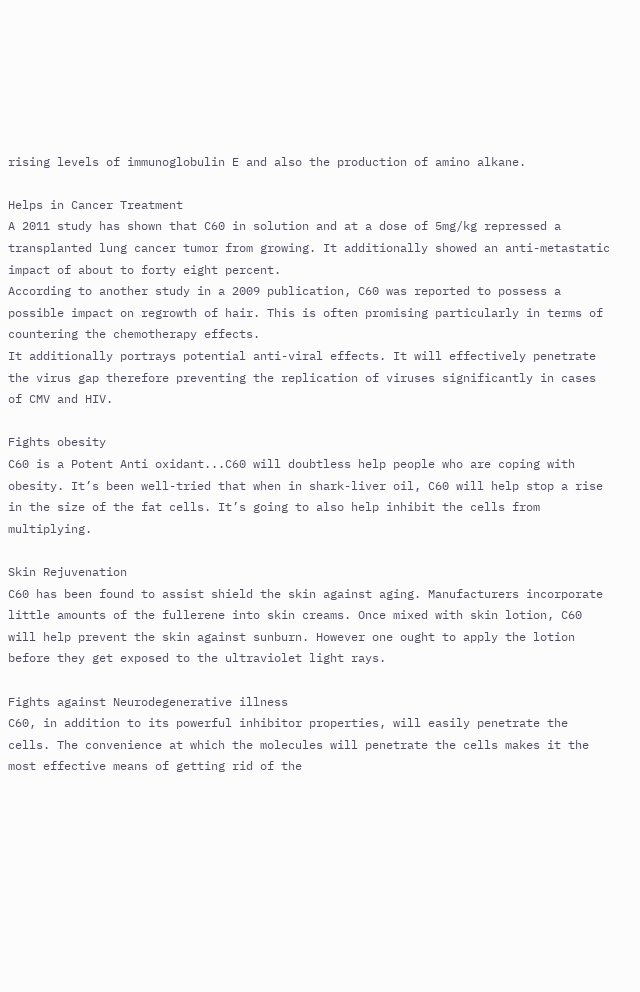rising levels of immunoglobulin E and also the production of amino alkane.

Helps in Cancer Treatment
A 2011 study has shown that C60 in solution and at a dose of 5mg/kg repressed a transplanted lung cancer tumor from growing. It additionally showed an anti-metastatic impact of about to forty eight percent.
According to another study in a 2009 publication, C60 was reported to possess a possible impact on regrowth of hair. This is often promising particularly in terms of countering the chemotherapy effects.
It additionally portrays potential anti-viral effects. It will effectively penetrate the virus gap therefore preventing the replication of viruses significantly in cases of CMV and HIV.

Fights obesity
C60 is a Potent Anti oxidant...C60 will doubtless help people who are coping with obesity. It’s been well-tried that when in shark-liver oil, C60 will help stop a rise in the size of the fat cells. It’s going to also help inhibit the cells from multiplying.

Skin Rejuvenation
C60 has been found to assist shield the skin against aging. Manufacturers incorporate little amounts of the fullerene into skin creams. Once mixed with skin lotion, C60 will help prevent the skin against sunburn. However one ought to apply the lotion before they get exposed to the ultraviolet light rays.

Fights against Neurodegenerative illness
C60, in addition to its powerful inhibitor properties, will easily penetrate the cells. The convenience at which the molecules will penetrate the cells makes it the most effective means of getting rid of the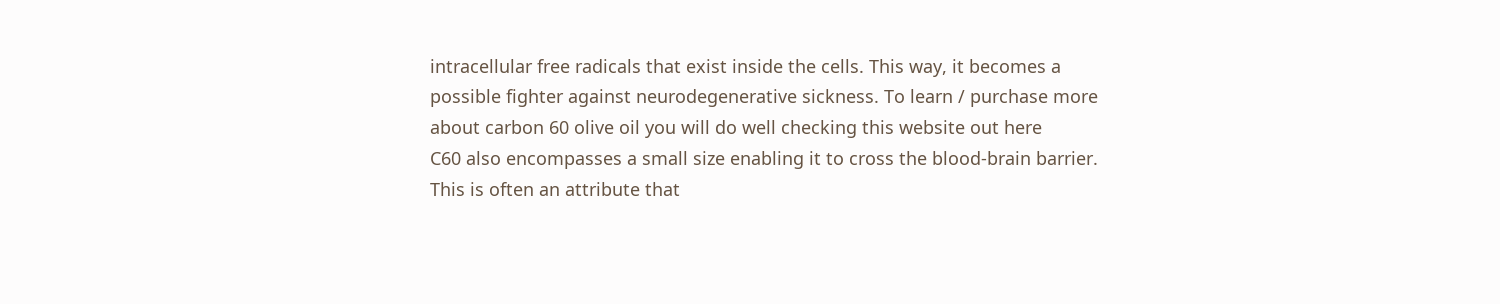intracellular free radicals that exist inside the cells. This way, it becomes a possible fighter against neurodegenerative sickness. To learn / purchase more about carbon 60 olive oil you will do well checking this website out here
C60 also encompasses a small size enabling it to cross the blood-brain barrier. This is often an attribute that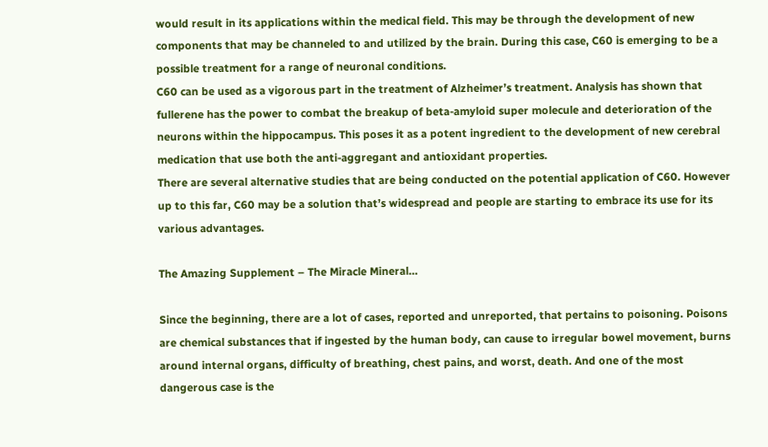would result in its applications within the medical field. This may be through the development of new components that may be channeled to and utilized by the brain. During this case, C60 is emerging to be a possible treatment for a range of neuronal conditions.
C60 can be used as a vigorous part in the treatment of Alzheimer’s treatment. Analysis has shown that fullerene has the power to combat the breakup of beta-amyloid super molecule and deterioration of the neurons within the hippocampus. This poses it as a potent ingredient to the development of new cerebral medication that use both the anti-aggregant and antioxidant properties.
There are several alternative studies that are being conducted on the potential application of C60. However up to this far, C60 may be a solution that’s widespread and people are starting to embrace its use for its various advantages.

The Amazing Supplement – The Miracle Mineral…

Since the beginning, there are a lot of cases, reported and unreported, that pertains to poisoning. Poisons are chemical substances that if ingested by the human body, can cause to irregular bowel movement, burns around internal organs, difficulty of breathing, chest pains, and worst, death. And one of the most dangerous case is the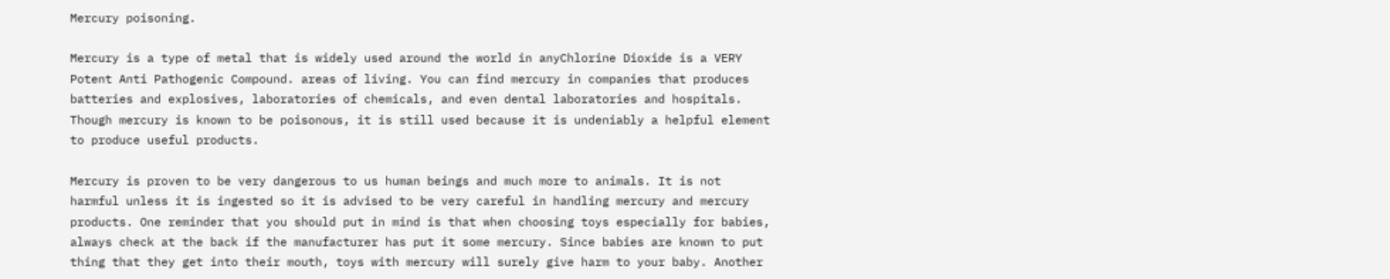Mercury poisoning.

Mercury is a type of metal that is widely used around the world in anyChlorine Dioxide is a VERY Potent Anti Pathogenic Compound. areas of living. You can find mercury in companies that produces batteries and explosives, laboratories of chemicals, and even dental laboratories and hospitals. Though mercury is known to be poisonous, it is still used because it is undeniably a helpful element to produce useful products.

Mercury is proven to be very dangerous to us human beings and much more to animals. It is not harmful unless it is ingested so it is advised to be very careful in handling mercury and mercury products. One reminder that you should put in mind is that when choosing toys especially for babies, always check at the back if the manufacturer has put it some mercury. Since babies are known to put thing that they get into their mouth, toys with mercury will surely give harm to your baby. Another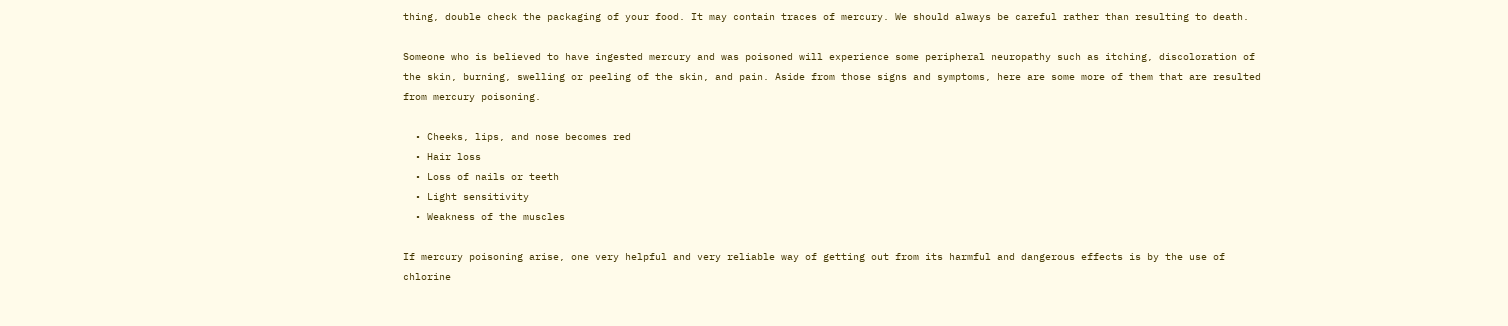thing, double check the packaging of your food. It may contain traces of mercury. We should always be careful rather than resulting to death.

Someone who is believed to have ingested mercury and was poisoned will experience some peripheral neuropathy such as itching, discoloration of the skin, burning, swelling or peeling of the skin, and pain. Aside from those signs and symptoms, here are some more of them that are resulted from mercury poisoning.

  • Cheeks, lips, and nose becomes red
  • Hair loss
  • Loss of nails or teeth
  • Light sensitivity
  • Weakness of the muscles

If mercury poisoning arise, one very helpful and very reliable way of getting out from its harmful and dangerous effects is by the use of chlorine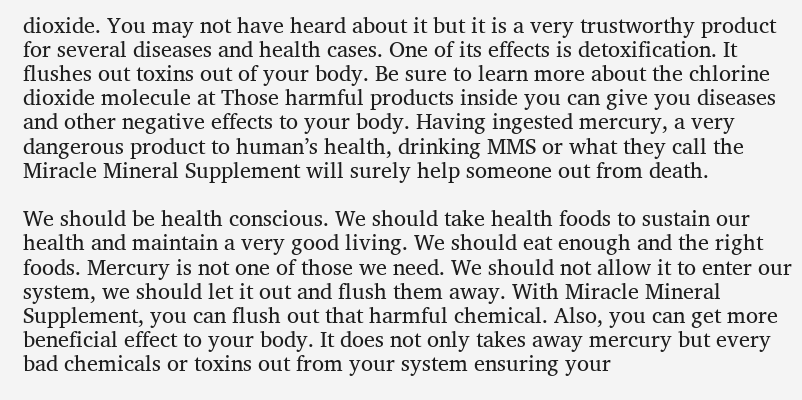dioxide. You may not have heard about it but it is a very trustworthy product for several diseases and health cases. One of its effects is detoxification. It flushes out toxins out of your body. Be sure to learn more about the chlorine dioxide molecule at Those harmful products inside you can give you diseases and other negative effects to your body. Having ingested mercury, a very dangerous product to human’s health, drinking MMS or what they call the Miracle Mineral Supplement will surely help someone out from death.

We should be health conscious. We should take health foods to sustain our health and maintain a very good living. We should eat enough and the right foods. Mercury is not one of those we need. We should not allow it to enter our system, we should let it out and flush them away. With Miracle Mineral Supplement, you can flush out that harmful chemical. Also, you can get more beneficial effect to your body. It does not only takes away mercury but every bad chemicals or toxins out from your system ensuring your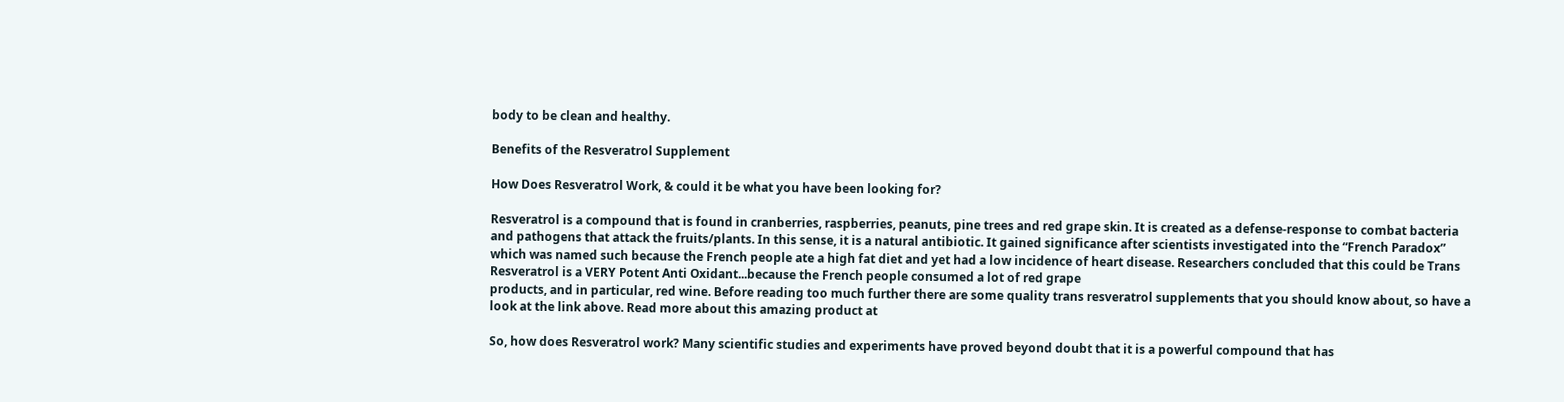body to be clean and healthy.

Benefits of the Resveratrol Supplement

How Does Resveratrol Work, & could it be what you have been looking for?

Resveratrol is a compound that is found in cranberries, raspberries, peanuts, pine trees and red grape skin. It is created as a defense-response to combat bacteria and pathogens that attack the fruits/plants. In this sense, it is a natural antibiotic. It gained significance after scientists investigated into the “French Paradox” which was named such because the French people ate a high fat diet and yet had a low incidence of heart disease. Researchers concluded that this could be Trans Resveratrol is a VERY Potent Anti Oxidant...because the French people consumed a lot of red grape
products, and in particular, red wine. Before reading too much further there are some quality trans resveratrol supplements that you should know about, so have a look at the link above. Read more about this amazing product at

So, how does Resveratrol work? Many scientific studies and experiments have proved beyond doubt that it is a powerful compound that has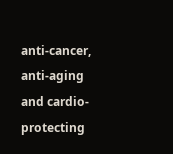anti-cancer, anti-aging and cardio-protecting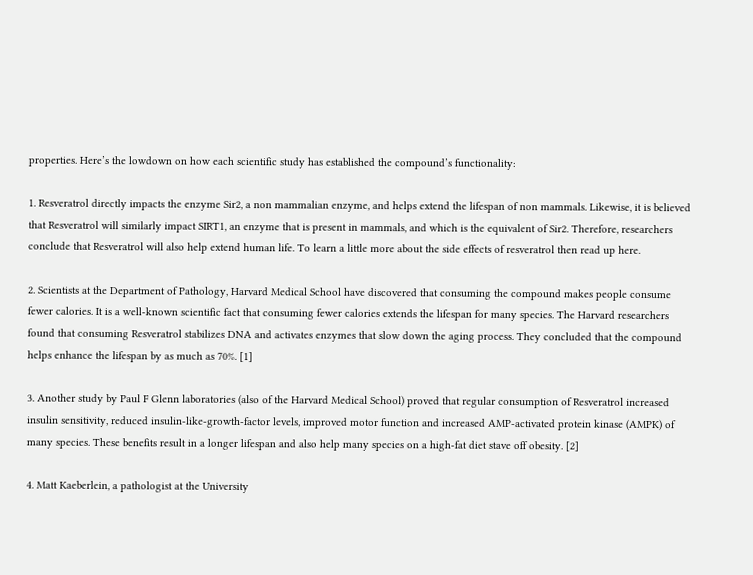properties. Here’s the lowdown on how each scientific study has established the compound’s functionality:

1. Resveratrol directly impacts the enzyme Sir2, a non mammalian enzyme, and helps extend the lifespan of non mammals. Likewise, it is believed that Resveratrol will similarly impact SIRT1, an enzyme that is present in mammals, and which is the equivalent of Sir2. Therefore, researchers conclude that Resveratrol will also help extend human life. To learn a little more about the side effects of resveratrol then read up here.

2. Scientists at the Department of Pathology, Harvard Medical School have discovered that consuming the compound makes people consume fewer calories. It is a well-known scientific fact that consuming fewer calories extends the lifespan for many species. The Harvard researchers found that consuming Resveratrol stabilizes DNA and activates enzymes that slow down the aging process. They concluded that the compound helps enhance the lifespan by as much as 70%. [1]

3. Another study by Paul F Glenn laboratories (also of the Harvard Medical School) proved that regular consumption of Resveratrol increased insulin sensitivity, reduced insulin-like-growth-factor levels, improved motor function and increased AMP-activated protein kinase (AMPK) of many species. These benefits result in a longer lifespan and also help many species on a high-fat diet stave off obesity. [2]

4. Matt Kaeberlein, a pathologist at the University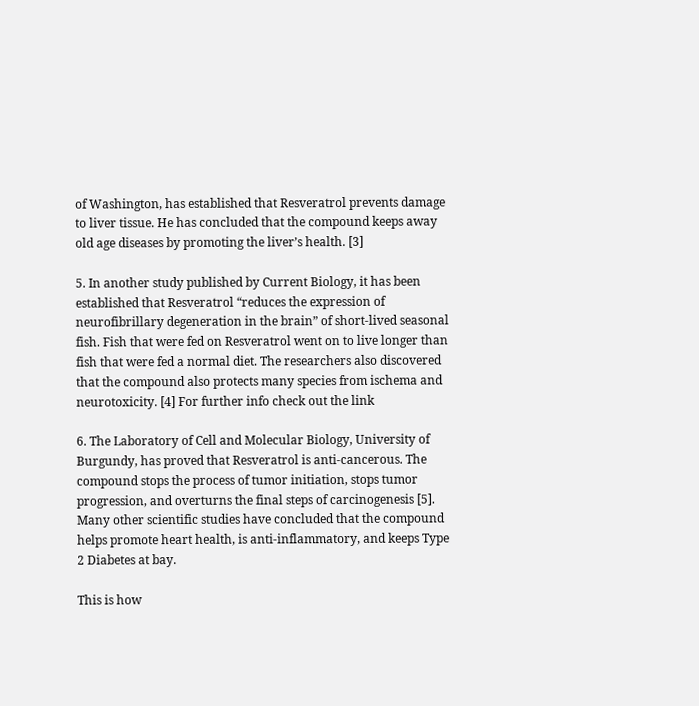of Washington, has established that Resveratrol prevents damage to liver tissue. He has concluded that the compound keeps away old age diseases by promoting the liver’s health. [3]

5. In another study published by Current Biology, it has been established that Resveratrol “reduces the expression of neurofibrillary degeneration in the brain” of short-lived seasonal fish. Fish that were fed on Resveratrol went on to live longer than fish that were fed a normal diet. The researchers also discovered that the compound also protects many species from ischema and neurotoxicity. [4] For further info check out the link

6. The Laboratory of Cell and Molecular Biology, University of Burgundy, has proved that Resveratrol is anti-cancerous. The compound stops the process of tumor initiation, stops tumor progression, and overturns the final steps of carcinogenesis [5]. Many other scientific studies have concluded that the compound helps promote heart health, is anti-inflammatory, and keeps Type 2 Diabetes at bay.

This is how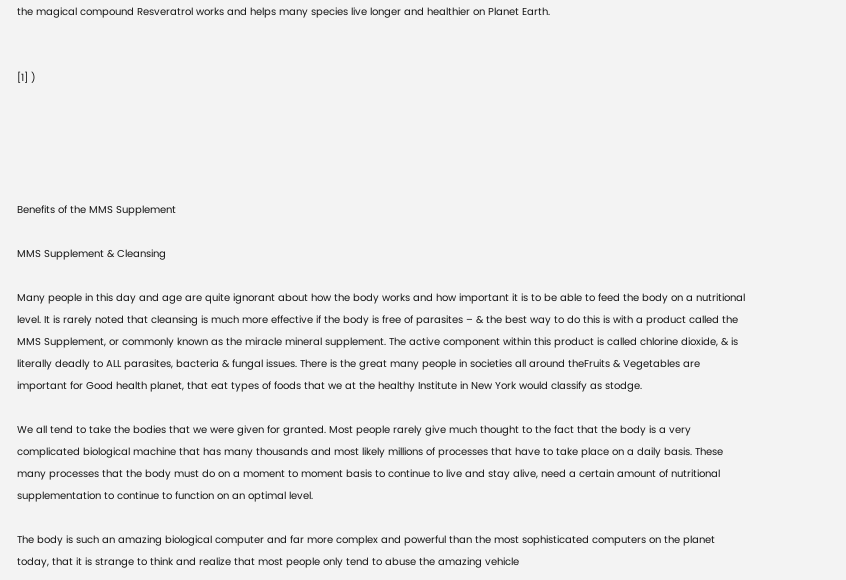the magical compound Resveratrol works and helps many species live longer and healthier on Planet Earth.


[1] )





Benefits of the MMS Supplement

MMS Supplement & Cleansing

Many people in this day and age are quite ignorant about how the body works and how important it is to be able to feed the body on a nutritional level. It is rarely noted that cleansing is much more effective if the body is free of parasites – & the best way to do this is with a product called the MMS Supplement, or commonly known as the miracle mineral supplement. The active component within this product is called chlorine dioxide, & is literally deadly to ALL parasites, bacteria & fungal issues. There is the great many people in societies all around theFruits & Vegetables are important for Good health planet, that eat types of foods that we at the healthy Institute in New York would classify as stodge.

We all tend to take the bodies that we were given for granted. Most people rarely give much thought to the fact that the body is a very complicated biological machine that has many thousands and most likely millions of processes that have to take place on a daily basis. These many processes that the body must do on a moment to moment basis to continue to live and stay alive, need a certain amount of nutritional supplementation to continue to function on an optimal level.

The body is such an amazing biological computer and far more complex and powerful than the most sophisticated computers on the planet today, that it is strange to think and realize that most people only tend to abuse the amazing vehicle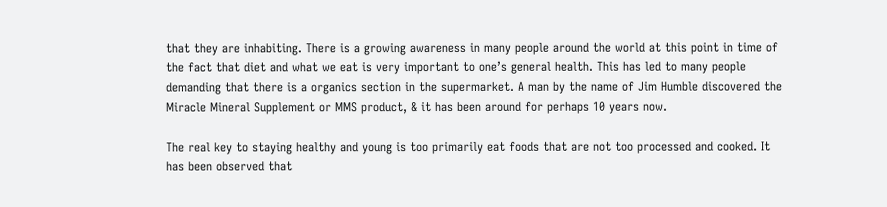that they are inhabiting. There is a growing awareness in many people around the world at this point in time of the fact that diet and what we eat is very important to one’s general health. This has led to many people demanding that there is a organics section in the supermarket. A man by the name of Jim Humble discovered the Miracle Mineral Supplement or MMS product, & it has been around for perhaps 10 years now.

The real key to staying healthy and young is too primarily eat foods that are not too processed and cooked. It has been observed that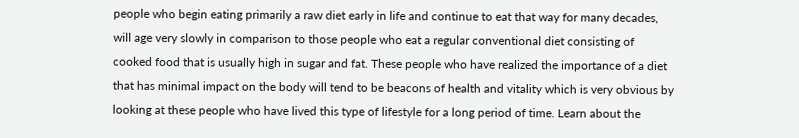people who begin eating primarily a raw diet early in life and continue to eat that way for many decades, will age very slowly in comparison to those people who eat a regular conventional diet consisting of cooked food that is usually high in sugar and fat. These people who have realized the importance of a diet that has minimal impact on the body will tend to be beacons of health and vitality which is very obvious by looking at these people who have lived this type of lifestyle for a long period of time. Learn about the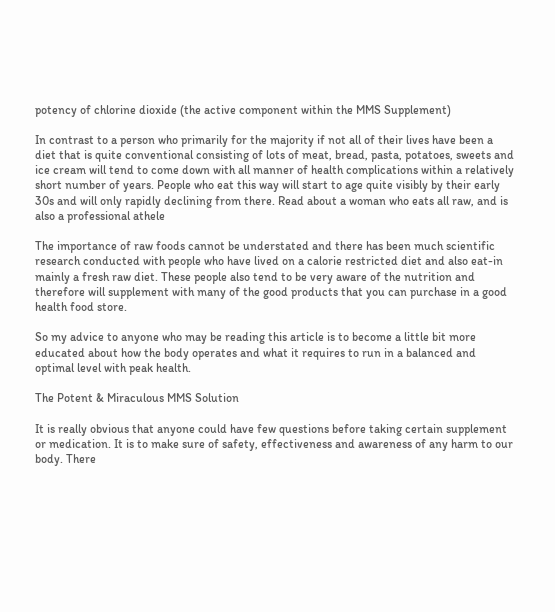potency of chlorine dioxide (the active component within the MMS Supplement)

In contrast to a person who primarily for the majority if not all of their lives have been a diet that is quite conventional consisting of lots of meat, bread, pasta, potatoes, sweets and ice cream will tend to come down with all manner of health complications within a relatively short number of years. People who eat this way will start to age quite visibly by their early 30s and will only rapidly declining from there. Read about a woman who eats all raw, and is also a professional athele

The importance of raw foods cannot be understated and there has been much scientific research conducted with people who have lived on a calorie restricted diet and also eat-in mainly a fresh raw diet. These people also tend to be very aware of the nutrition and therefore will supplement with many of the good products that you can purchase in a good health food store.

So my advice to anyone who may be reading this article is to become a little bit more educated about how the body operates and what it requires to run in a balanced and optimal level with peak health.

The Potent & Miraculous MMS Solution

It is really obvious that anyone could have few questions before taking certain supplement or medication. It is to make sure of safety, effectiveness and awareness of any harm to our body. There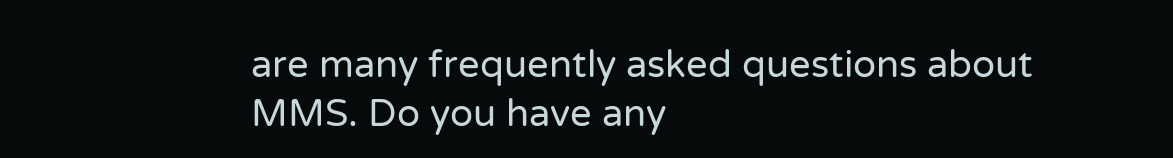are many frequently asked questions about MMS. Do you have any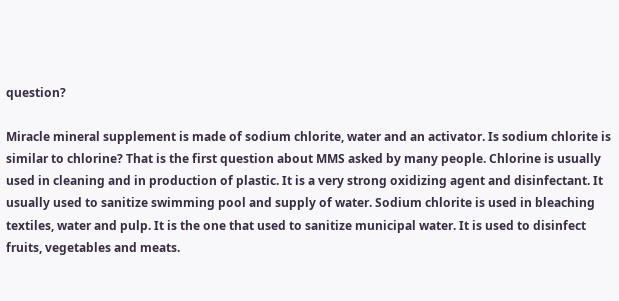question?

Miracle mineral supplement is made of sodium chlorite, water and an activator. Is sodium chlorite is similar to chlorine? That is the first question about MMS asked by many people. Chlorine is usually used in cleaning and in production of plastic. It is a very strong oxidizing agent and disinfectant. It usually used to sanitize swimming pool and supply of water. Sodium chlorite is used in bleaching textiles, water and pulp. It is the one that used to sanitize municipal water. It is used to disinfect fruits, vegetables and meats.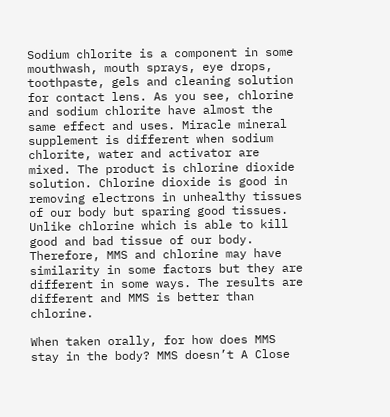Sodium chlorite is a component in some mouthwash, mouth sprays, eye drops, toothpaste, gels and cleaning solution for contact lens. As you see, chlorine and sodium chlorite have almost the same effect and uses. Miracle mineral supplement is different when sodium chlorite, water and activator are mixed. The product is chlorine dioxide solution. Chlorine dioxide is good in removing electrons in unhealthy tissues of our body but sparing good tissues. Unlike chlorine which is able to kill good and bad tissue of our body. Therefore, MMS and chlorine may have similarity in some factors but they are different in some ways. The results are different and MMS is better than chlorine.

When taken orally, for how does MMS stay in the body? MMS doesn’t A Close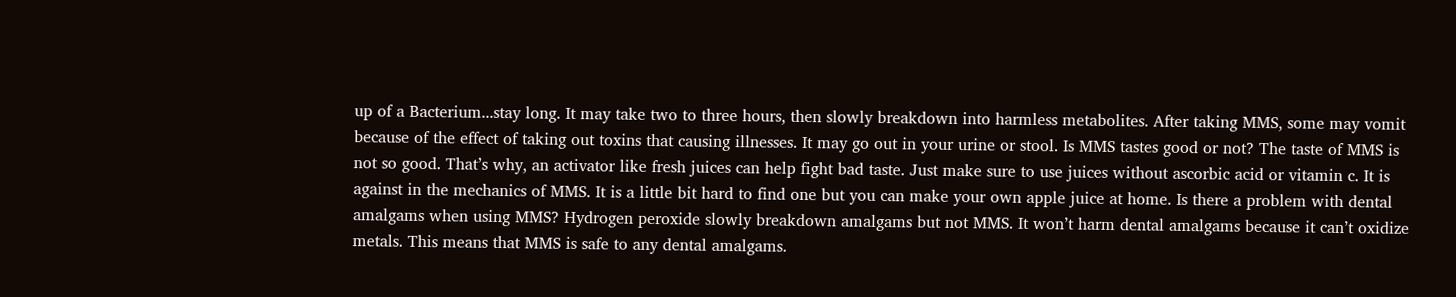up of a Bacterium...stay long. It may take two to three hours, then slowly breakdown into harmless metabolites. After taking MMS, some may vomit because of the effect of taking out toxins that causing illnesses. It may go out in your urine or stool. Is MMS tastes good or not? The taste of MMS is not so good. That’s why, an activator like fresh juices can help fight bad taste. Just make sure to use juices without ascorbic acid or vitamin c. It is against in the mechanics of MMS. It is a little bit hard to find one but you can make your own apple juice at home. Is there a problem with dental amalgams when using MMS? Hydrogen peroxide slowly breakdown amalgams but not MMS. It won’t harm dental amalgams because it can’t oxidize metals. This means that MMS is safe to any dental amalgams.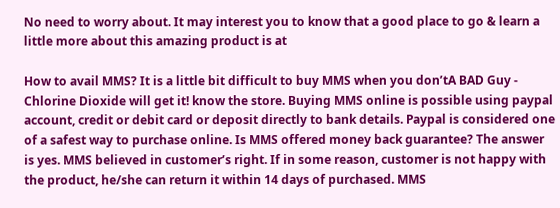No need to worry about. It may interest you to know that a good place to go & learn a little more about this amazing product is at

How to avail MMS? It is a little bit difficult to buy MMS when you don’tA BAD Guy - Chlorine Dioxide will get it! know the store. Buying MMS online is possible using paypal account, credit or debit card or deposit directly to bank details. Paypal is considered one of a safest way to purchase online. Is MMS offered money back guarantee? The answer is yes. MMS believed in customer’s right. If in some reason, customer is not happy with the product, he/she can return it within 14 days of purchased. MMS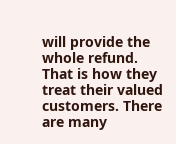will provide the whole refund. That is how they treat their valued customers. There are many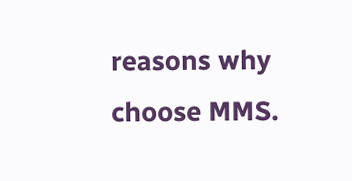reasons why choose MMS.